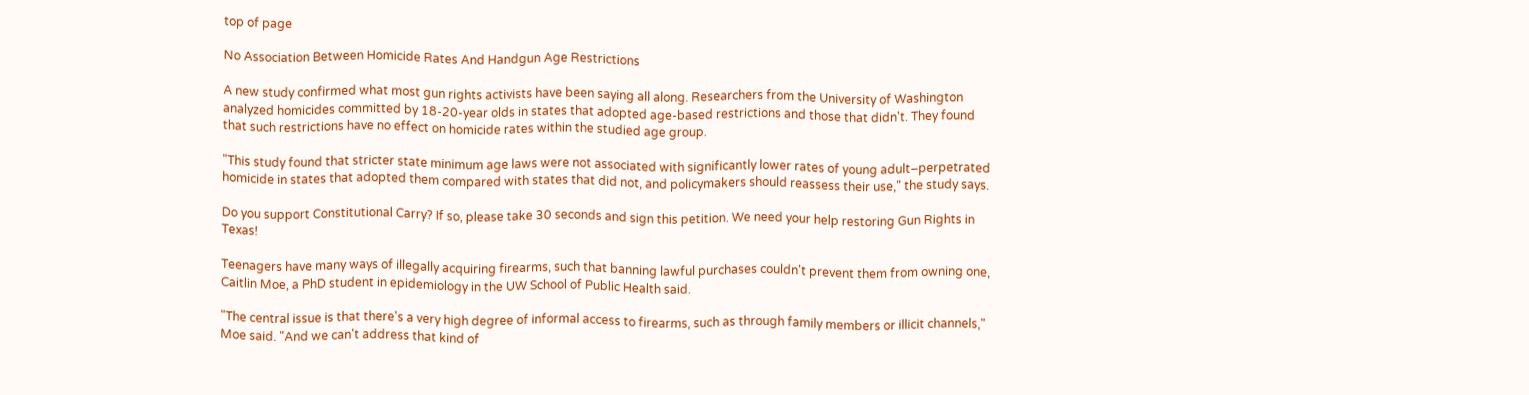top of page

No Association Between Homicide Rates And Handgun Age Restrictions

A new study confirmed what most gun rights activists have been saying all along. Researchers from the University of Washington analyzed homicides committed by 18-20-year olds in states that adopted age-based restrictions and those that didn't. They found that such restrictions have no effect on homicide rates within the studied age group.

"This study found that stricter state minimum age laws were not associated with significantly lower rates of young adult–perpetrated homicide in states that adopted them compared with states that did not, and policymakers should reassess their use," the study says.

Do you support Constitutional Carry? If so, please take 30 seconds and sign this petition. We need your help restoring Gun Rights in Texas!

Teenagers have many ways of illegally acquiring firearms, such that banning lawful purchases couldn't prevent them from owning one, Caitlin Moe, a PhD student in epidemiology in the UW School of Public Health said.

"The central issue is that there's a very high degree of informal access to firearms, such as through family members or illicit channels," Moe said. "And we can't address that kind of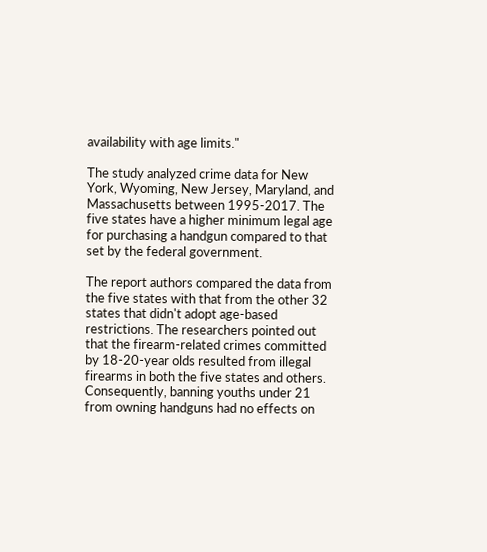availability with age limits."

The study analyzed crime data for New York, Wyoming, New Jersey, Maryland, and Massachusetts between 1995-2017. The five states have a higher minimum legal age for purchasing a handgun compared to that set by the federal government.

The report authors compared the data from the five states with that from the other 32 states that didn't adopt age-based restrictions. The researchers pointed out that the firearm-related crimes committed by 18-20-year olds resulted from illegal firearms in both the five states and others. Consequently, banning youths under 21 from owning handguns had no effects on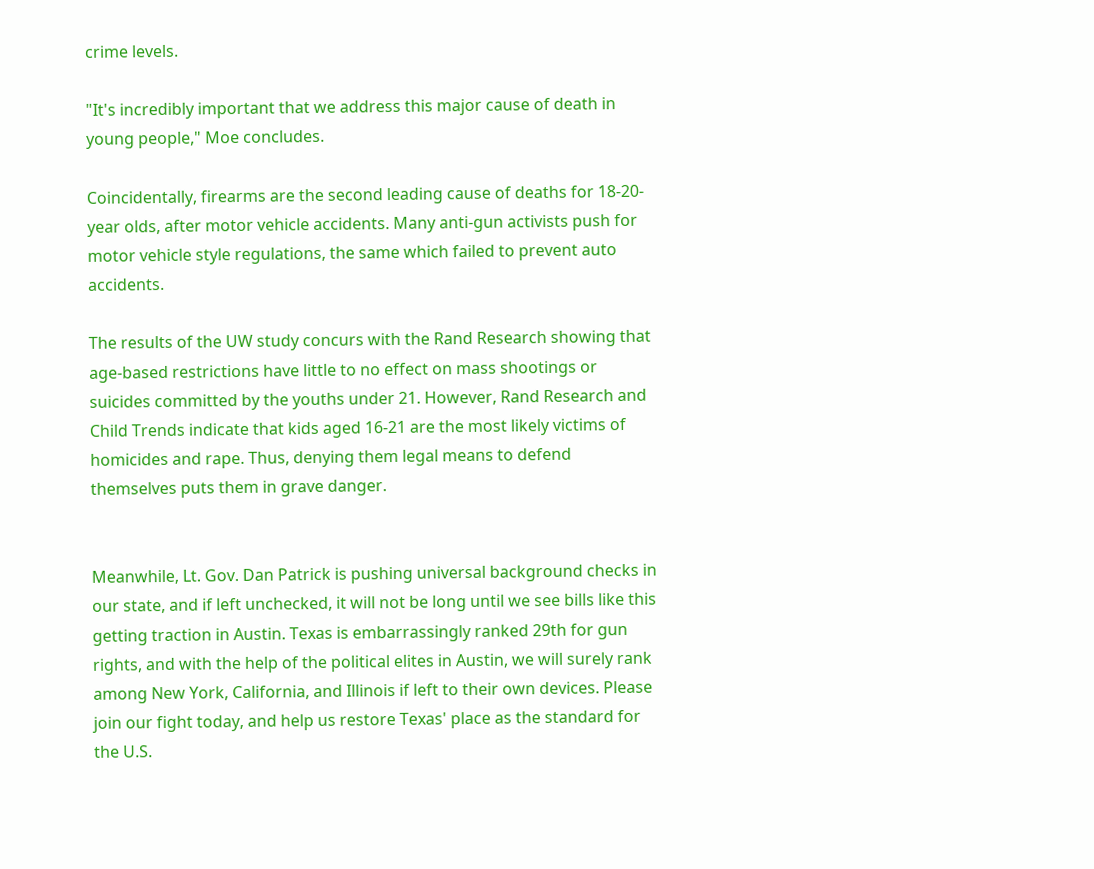crime levels.

"It's incredibly important that we address this major cause of death in young people," Moe concludes.

Coincidentally, firearms are the second leading cause of deaths for 18-20-year olds, after motor vehicle accidents. Many anti-gun activists push for motor vehicle style regulations, the same which failed to prevent auto accidents.

The results of the UW study concurs with the Rand Research showing that age-based restrictions have little to no effect on mass shootings or suicides committed by the youths under 21. However, Rand Research and Child Trends indicate that kids aged 16-21 are the most likely victims of homicides and rape. Thus, denying them legal means to defend themselves puts them in grave danger.


Meanwhile, Lt. Gov. Dan Patrick is pushing universal background checks in our state, and if left unchecked, it will not be long until we see bills like this getting traction in Austin. Texas is embarrassingly ranked 29th for gun rights, and with the help of the political elites in Austin, we will surely rank among New York, California, and Illinois if left to their own devices. Please join our fight today, and help us restore Texas' place as the standard for the U.S.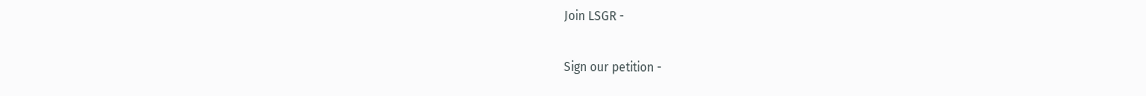Join LSGR -

Sign our petition -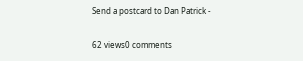Send a postcard to Dan Patrick -

62 views0 comments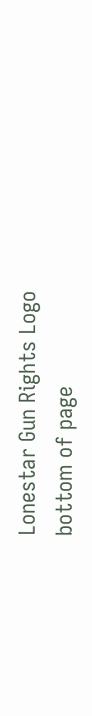Lonestar Gun Rights Logo
bottom of page